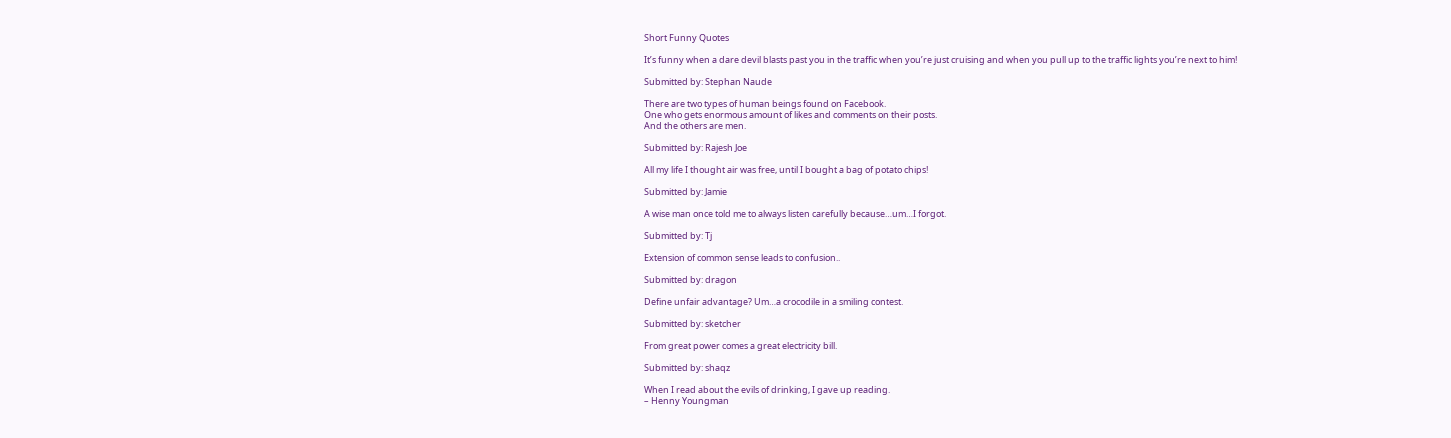Short Funny Quotes

It’s funny when a dare devil blasts past you in the traffic when you’re just cruising and when you pull up to the traffic lights you’re next to him!

Submitted by: Stephan Naude

There are two types of human beings found on Facebook.
One who gets enormous amount of likes and comments on their posts.
And the others are men.

Submitted by: Rajesh Joe

All my life I thought air was free, until I bought a bag of potato chips!

Submitted by: Jamie

A wise man once told me to always listen carefully because…um…I forgot.

Submitted by: Tj

Extension of common sense leads to confusion..

Submitted by: dragon

Define unfair advantage? Um…a crocodile in a smiling contest.

Submitted by: sketcher

From great power comes a great electricity bill.

Submitted by: shaqz

When I read about the evils of drinking, I gave up reading.
– Henny Youngman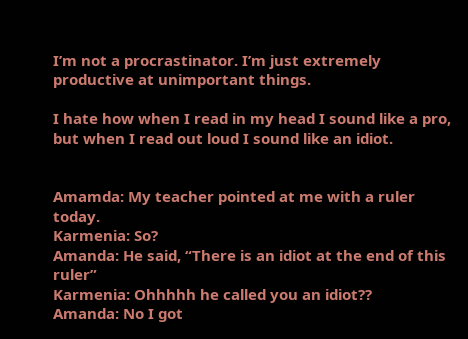I’m not a procrastinator. I’m just extremely productive at unimportant things.

I hate how when I read in my head I sound like a pro, but when I read out loud I sound like an idiot.


Amamda: My teacher pointed at me with a ruler today.
Karmenia: So?
Amanda: He said, “There is an idiot at the end of this ruler”
Karmenia: Ohhhhh he called you an idiot??
Amanda: No I got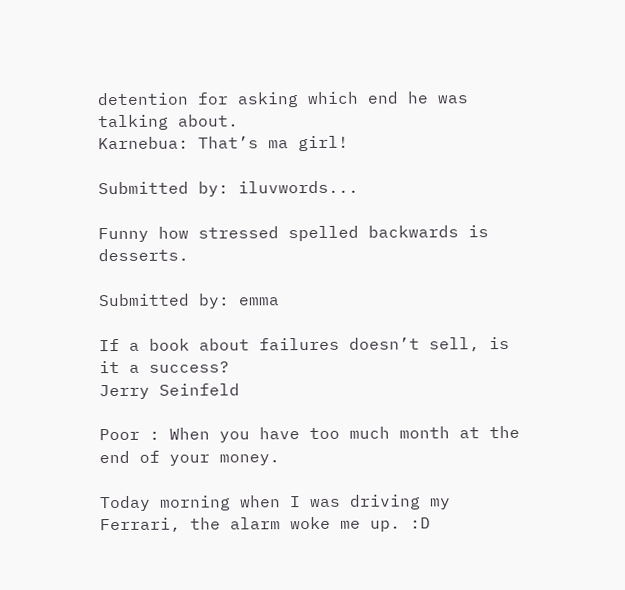detention for asking which end he was talking about.
Karnebua: That’s ma girl!

Submitted by: iluvwords...

Funny how stressed spelled backwards is desserts.

Submitted by: emma

If a book about failures doesn’t sell, is it a success?
Jerry Seinfeld

Poor : When you have too much month at the end of your money.

Today morning when I was driving my Ferrari, the alarm woke me up. :D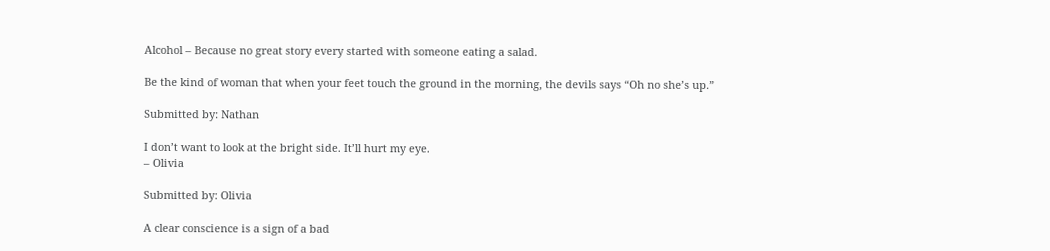Alcohol – Because no great story every started with someone eating a salad.

Be the kind of woman that when your feet touch the ground in the morning, the devils says “Oh no she’s up.”

Submitted by: Nathan

I don’t want to look at the bright side. It’ll hurt my eye.
– Olivia

Submitted by: Olivia

A clear conscience is a sign of a bad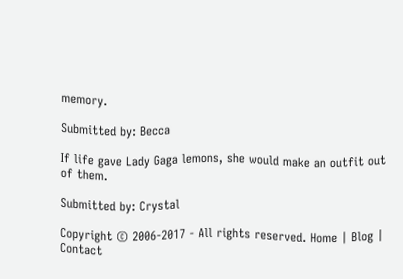memory.

Submitted by: Becca

If life gave Lady Gaga lemons, she would make an outfit out of them.

Submitted by: Crystal

Copyright © 2006-2017 - All rights reserved. Home | Blog | Contact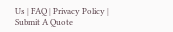Us | FAQ | Privacy Policy | Submit A Quote